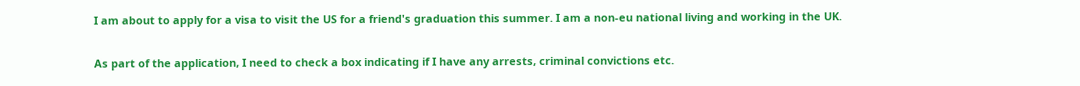I am about to apply for a visa to visit the US for a friend's graduation this summer. I am a non-eu national living and working in the UK.

As part of the application, I need to check a box indicating if I have any arrests, criminal convictions etc.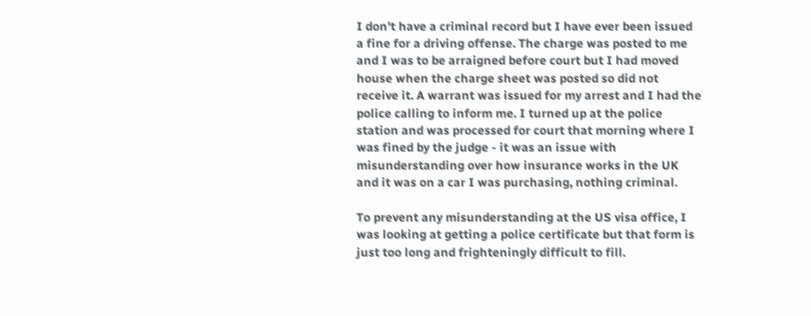I don't have a criminal record but I have ever been issued a fine for a driving offense. The charge was posted to me and I was to be arraigned before court but I had moved house when the charge sheet was posted so did not receive it. A warrant was issued for my arrest and I had the police calling to inform me. I turned up at the police station and was processed for court that morning where I was fined by the judge - it was an issue with misunderstanding over how insurance works in the UK and it was on a car I was purchasing, nothing criminal.

To prevent any misunderstanding at the US visa office, I was looking at getting a police certificate but that form is just too long and frighteningly difficult to fill.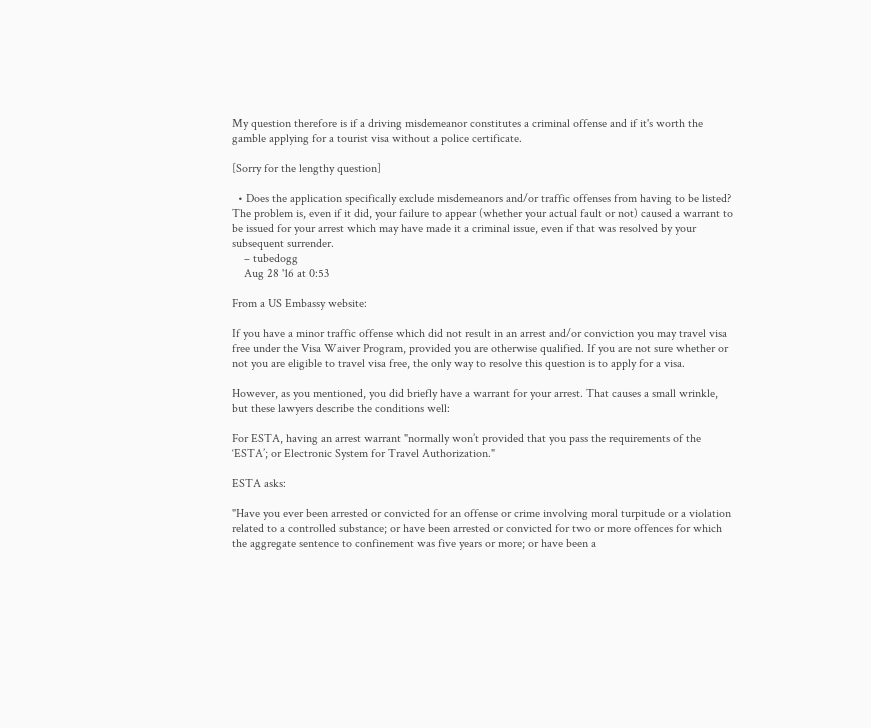My question therefore is if a driving misdemeanor constitutes a criminal offense and if it's worth the gamble applying for a tourist visa without a police certificate.

[Sorry for the lengthy question]

  • Does the application specifically exclude misdemeanors and/or traffic offenses from having to be listed? The problem is, even if it did, your failure to appear (whether your actual fault or not) caused a warrant to be issued for your arrest which may have made it a criminal issue, even if that was resolved by your subsequent surrender.
    – tubedogg
    Aug 28 '16 at 0:53

From a US Embassy website:

If you have a minor traffic offense which did not result in an arrest and/or conviction you may travel visa free under the Visa Waiver Program, provided you are otherwise qualified. If you are not sure whether or not you are eligible to travel visa free, the only way to resolve this question is to apply for a visa.

However, as you mentioned, you did briefly have a warrant for your arrest. That causes a small wrinkle, but these lawyers describe the conditions well:

For ESTA, having an arrest warrant "normally won’t provided that you pass the requirements of the ‘ESTA’; or Electronic System for Travel Authorization."

ESTA asks:

"Have you ever been arrested or convicted for an offense or crime involving moral turpitude or a violation related to a controlled substance; or have been arrested or convicted for two or more offences for which the aggregate sentence to confinement was five years or more; or have been a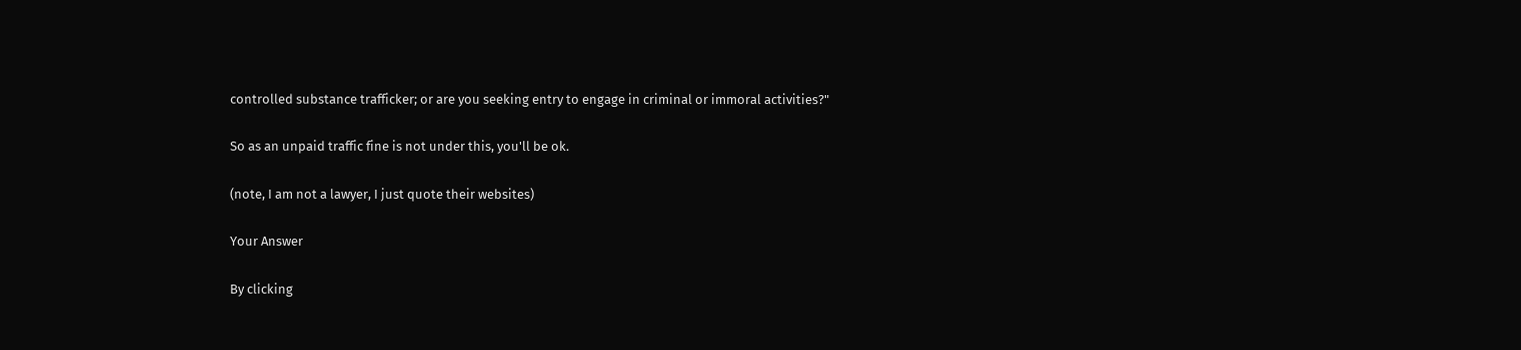controlled substance trafficker; or are you seeking entry to engage in criminal or immoral activities?"

So as an unpaid traffic fine is not under this, you'll be ok.

(note, I am not a lawyer, I just quote their websites)

Your Answer

By clicking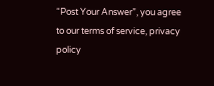“Post Your Answer”, you agree to our terms of service, privacy policy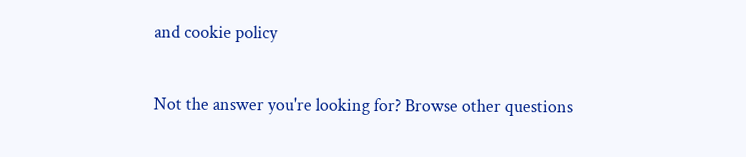and cookie policy

Not the answer you're looking for? Browse other questions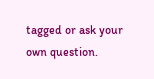tagged or ask your own question.